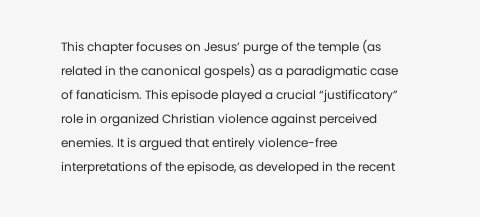This chapter focuses on Jesus’ purge of the temple (as related in the canonical gospels) as a paradigmatic case of fanaticism. This episode played a crucial “justificatory” role in organized Christian violence against perceived enemies. It is argued that entirely violence-free interpretations of the episode, as developed in the recent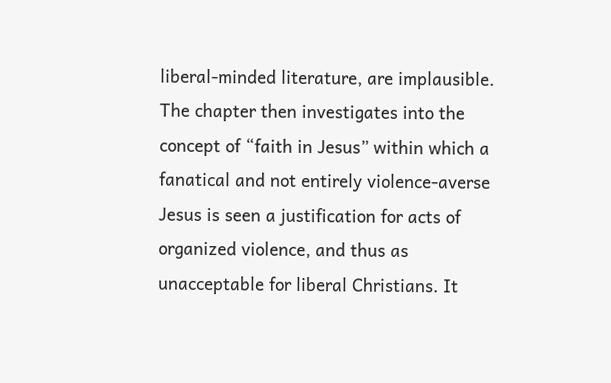liberal-minded literature, are implausible. The chapter then investigates into the concept of “faith in Jesus” within which a fanatical and not entirely violence-averse Jesus is seen a justification for acts of organized violence, and thus as unacceptable for liberal Christians. It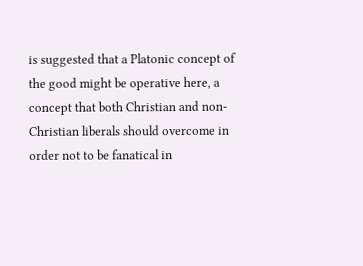is suggested that a Platonic concept of the good might be operative here, a concept that both Christian and non-Christian liberals should overcome in order not to be fanatical in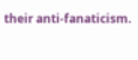their anti-fanaticism.